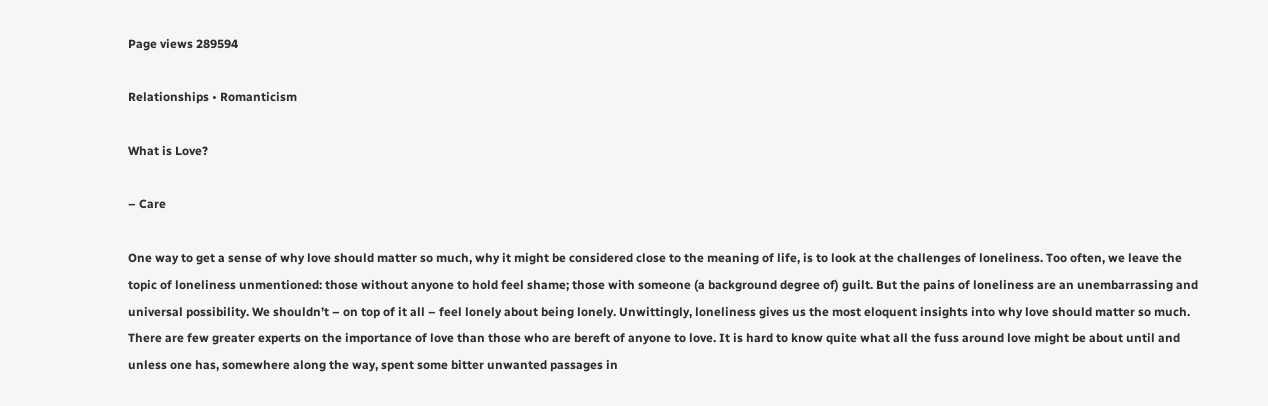Page views 289594

Relationships • Romanticism

What is Love?

– Care

One way to get a sense of why love should matter so much, why it might be considered close to the meaning of life, is to look at the challenges of loneliness. Too often, we leave the topic of loneliness unmentioned: those without anyone to hold feel shame; those with someone (a background degree of) guilt. But the pains of loneliness are an unembarrassing and universal possibility. We shouldn’t – on top of it all – feel lonely about being lonely. Unwittingly, loneliness gives us the most eloquent insights into why love should matter so much. There are few greater experts on the importance of love than those who are bereft of anyone to love. It is hard to know quite what all the fuss around love might be about until and unless one has, somewhere along the way, spent some bitter unwanted passages in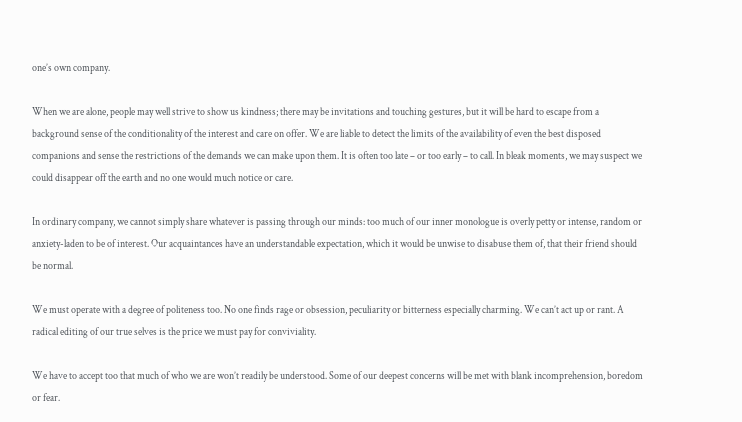one’s own company.

When we are alone, people may well strive to show us kindness; there may be invitations and touching gestures, but it will be hard to escape from a background sense of the conditionality of the interest and care on offer. We are liable to detect the limits of the availability of even the best disposed companions and sense the restrictions of the demands we can make upon them. It is often too late – or too early – to call. In bleak moments, we may suspect we could disappear off the earth and no one would much notice or care.

In ordinary company, we cannot simply share whatever is passing through our minds: too much of our inner monologue is overly petty or intense, random or anxiety-laden to be of interest. Our acquaintances have an understandable expectation, which it would be unwise to disabuse them of, that their friend should be normal.

We must operate with a degree of politeness too. No one finds rage or obsession, peculiarity or bitterness especially charming. We can’t act up or rant. A radical editing of our true selves is the price we must pay for conviviality.

We have to accept too that much of who we are won’t readily be understood. Some of our deepest concerns will be met with blank incomprehension, boredom or fear.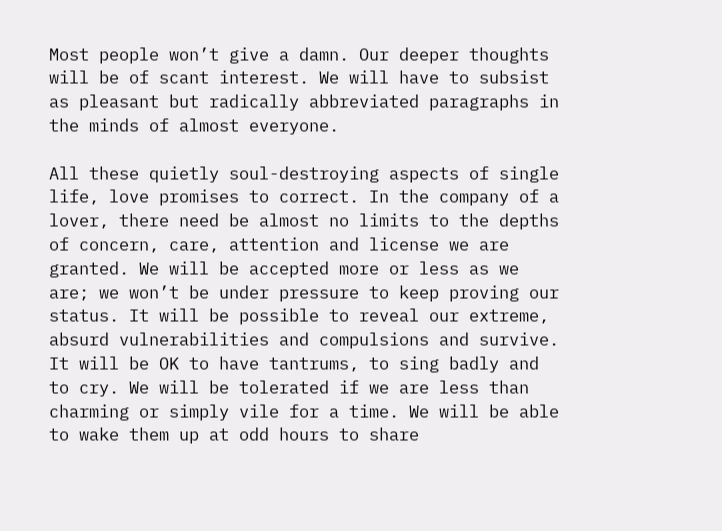Most people won’t give a damn. Our deeper thoughts will be of scant interest. We will have to subsist as pleasant but radically abbreviated paragraphs in the minds of almost everyone.

All these quietly soul-destroying aspects of single life, love promises to correct. In the company of a lover, there need be almost no limits to the depths of concern, care, attention and license we are granted. We will be accepted more or less as we are; we won’t be under pressure to keep proving our status. It will be possible to reveal our extreme, absurd vulnerabilities and compulsions and survive. It will be OK to have tantrums, to sing badly and to cry. We will be tolerated if we are less than charming or simply vile for a time. We will be able to wake them up at odd hours to share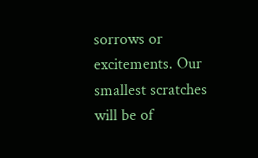sorrows or excitements. Our smallest scratches will be of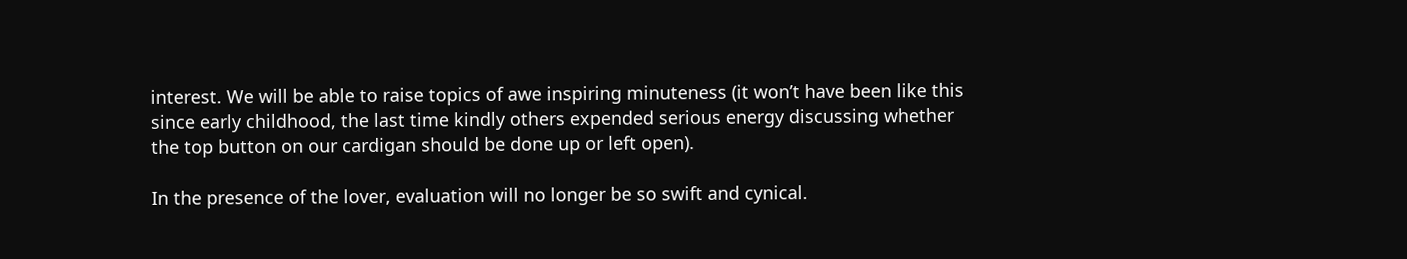interest. We will be able to raise topics of awe inspiring minuteness (it won’t have been like this since early childhood, the last time kindly others expended serious energy discussing whether the top button on our cardigan should be done up or left open).

In the presence of the lover, evaluation will no longer be so swift and cynical.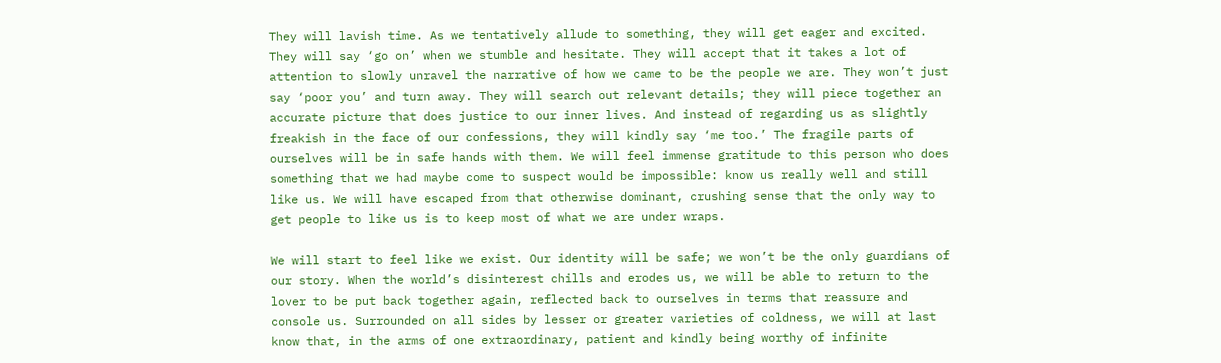They will lavish time. As we tentatively allude to something, they will get eager and excited. They will say ‘go on’ when we stumble and hesitate. They will accept that it takes a lot of attention to slowly unravel the narrative of how we came to be the people we are. They won’t just say ‘poor you’ and turn away. They will search out relevant details; they will piece together an accurate picture that does justice to our inner lives. And instead of regarding us as slightly freakish in the face of our confessions, they will kindly say ‘me too.’ The fragile parts of ourselves will be in safe hands with them. We will feel immense gratitude to this person who does something that we had maybe come to suspect would be impossible: know us really well and still like us. We will have escaped from that otherwise dominant, crushing sense that the only way to get people to like us is to keep most of what we are under wraps.

We will start to feel like we exist. Our identity will be safe; we won’t be the only guardians of our story. When the world’s disinterest chills and erodes us, we will be able to return to the lover to be put back together again, reflected back to ourselves in terms that reassure and console us. Surrounded on all sides by lesser or greater varieties of coldness, we will at last know that, in the arms of one extraordinary, patient and kindly being worthy of infinite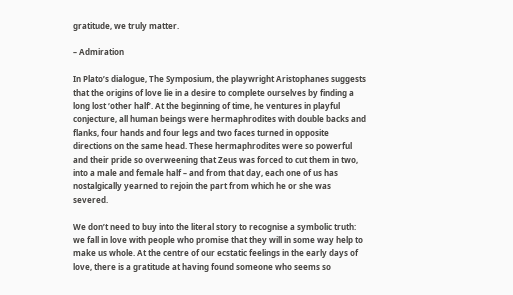gratitude, we truly matter.

– Admiration

In Plato’s dialogue, The Symposium, the playwright Aristophanes suggests that the origins of love lie in a desire to complete ourselves by finding a long lost ‘other half’. At the beginning of time, he ventures in playful conjecture, all human beings were hermaphrodites with double backs and flanks, four hands and four legs and two faces turned in opposite directions on the same head. These hermaphrodites were so powerful and their pride so overweening that Zeus was forced to cut them in two, into a male and female half – and from that day, each one of us has nostalgically yearned to rejoin the part from which he or she was severed.

We don’t need to buy into the literal story to recognise a symbolic truth: we fall in love with people who promise that they will in some way help to make us whole. At the centre of our ecstatic feelings in the early days of love, there is a gratitude at having found someone who seems so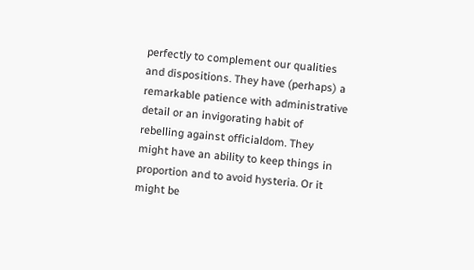perfectly to complement our qualities and dispositions. They have (perhaps) a remarkable patience with administrative detail or an invigorating habit of rebelling against officialdom. They might have an ability to keep things in proportion and to avoid hysteria. Or it might be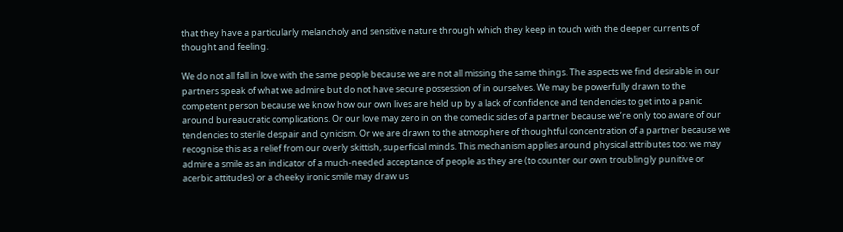that they have a particularly melancholy and sensitive nature through which they keep in touch with the deeper currents of thought and feeling.

We do not all fall in love with the same people because we are not all missing the same things. The aspects we find desirable in our partners speak of what we admire but do not have secure possession of in ourselves. We may be powerfully drawn to the competent person because we know how our own lives are held up by a lack of confidence and tendencies to get into a panic around bureaucratic complications. Or our love may zero in on the comedic sides of a partner because we’re only too aware of our tendencies to sterile despair and cynicism. Or we are drawn to the atmosphere of thoughtful concentration of a partner because we recognise this as a relief from our overly skittish, superficial minds. This mechanism applies around physical attributes too: we may admire a smile as an indicator of a much-needed acceptance of people as they are (to counter our own troublingly punitive or acerbic attitudes) or a cheeky ironic smile may draw us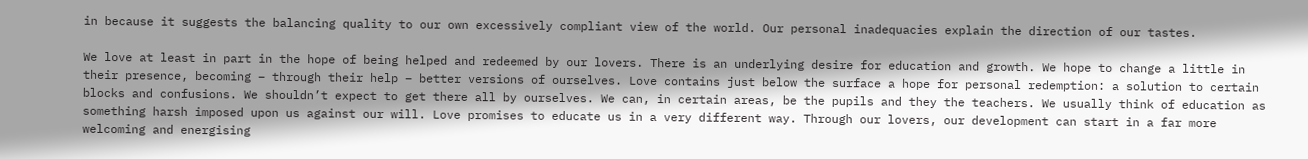in because it suggests the balancing quality to our own excessively compliant view of the world. Our personal inadequacies explain the direction of our tastes.

We love at least in part in the hope of being helped and redeemed by our lovers. There is an underlying desire for education and growth. We hope to change a little in their presence, becoming – through their help – better versions of ourselves. Love contains just below the surface a hope for personal redemption: a solution to certain blocks and confusions. We shouldn’t expect to get there all by ourselves. We can, in certain areas, be the pupils and they the teachers. We usually think of education as something harsh imposed upon us against our will. Love promises to educate us in a very different way. Through our lovers, our development can start in a far more welcoming and energising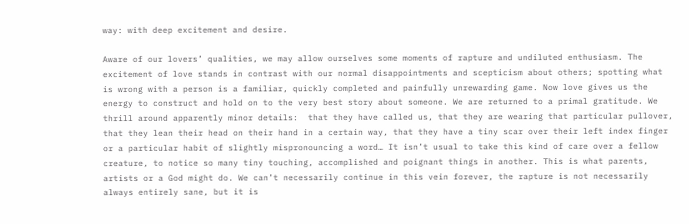way: with deep excitement and desire.

Aware of our lovers’ qualities, we may allow ourselves some moments of rapture and undiluted enthusiasm. The excitement of love stands in contrast with our normal disappointments and scepticism about others; spotting what is wrong with a person is a familiar, quickly completed and painfully unrewarding game. Now love gives us the energy to construct and hold on to the very best story about someone. We are returned to a primal gratitude. We thrill around apparently minor details:  that they have called us, that they are wearing that particular pullover, that they lean their head on their hand in a certain way, that they have a tiny scar over their left index finger or a particular habit of slightly mispronouncing a word… It isn’t usual to take this kind of care over a fellow creature, to notice so many tiny touching, accomplished and poignant things in another. This is what parents, artists or a God might do. We can’t necessarily continue in this vein forever, the rapture is not necessarily always entirely sane, but it is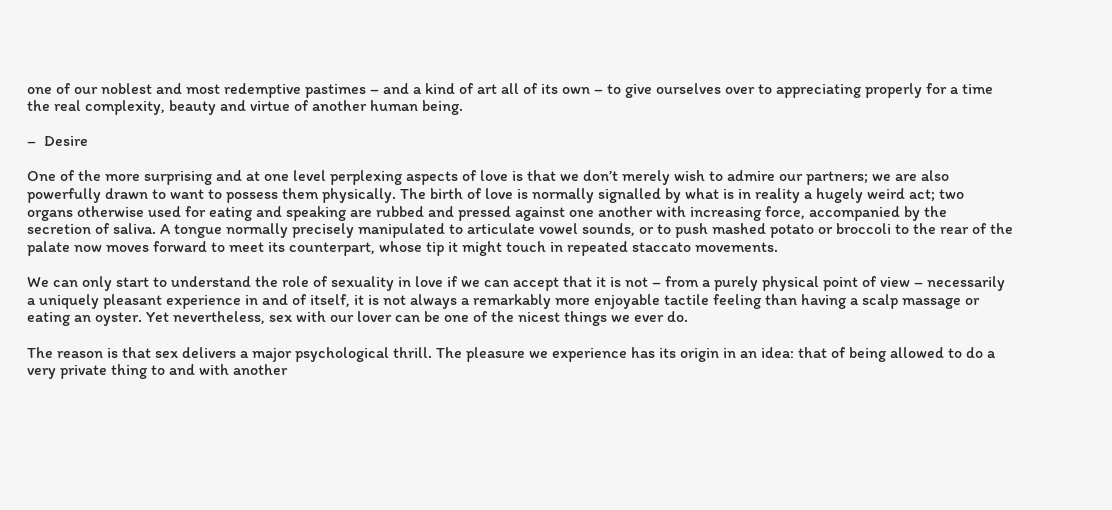one of our noblest and most redemptive pastimes – and a kind of art all of its own – to give ourselves over to appreciating properly for a time the real complexity, beauty and virtue of another human being.

–  Desire

One of the more surprising and at one level perplexing aspects of love is that we don’t merely wish to admire our partners; we are also powerfully drawn to want to possess them physically. The birth of love is normally signalled by what is in reality a hugely weird act; two organs otherwise used for eating and speaking are rubbed and pressed against one another with increasing force, accompanied by the secretion of saliva. A tongue normally precisely manipulated to articulate vowel sounds, or to push mashed potato or broccoli to the rear of the palate now moves forward to meet its counterpart, whose tip it might touch in repeated staccato movements.

We can only start to understand the role of sexuality in love if we can accept that it is not – from a purely physical point of view – necessarily a uniquely pleasant experience in and of itself, it is not always a remarkably more enjoyable tactile feeling than having a scalp massage or eating an oyster. Yet nevertheless, sex with our lover can be one of the nicest things we ever do.

The reason is that sex delivers a major psychological thrill. The pleasure we experience has its origin in an idea: that of being allowed to do a very private thing to and with another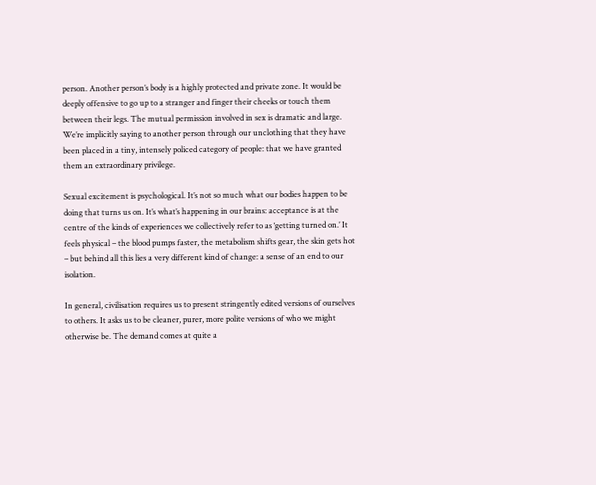person. Another person’s body is a highly protected and private zone. It would be deeply offensive to go up to a stranger and finger their cheeks or touch them between their legs. The mutual permission involved in sex is dramatic and large. We’re implicitly saying to another person through our unclothing that they have been placed in a tiny, intensely policed category of people: that we have granted them an extraordinary privilege.

Sexual excitement is psychological. It’s not so much what our bodies happen to be doing that turns us on. It’s what’s happening in our brains: acceptance is at the centre of the kinds of experiences we collectively refer to as ‘getting turned on.’ It feels physical – the blood pumps faster, the metabolism shifts gear, the skin gets hot – but behind all this lies a very different kind of change: a sense of an end to our isolation.

In general, civilisation requires us to present stringently edited versions of ourselves to others. It asks us to be cleaner, purer, more polite versions of who we might otherwise be. The demand comes at quite a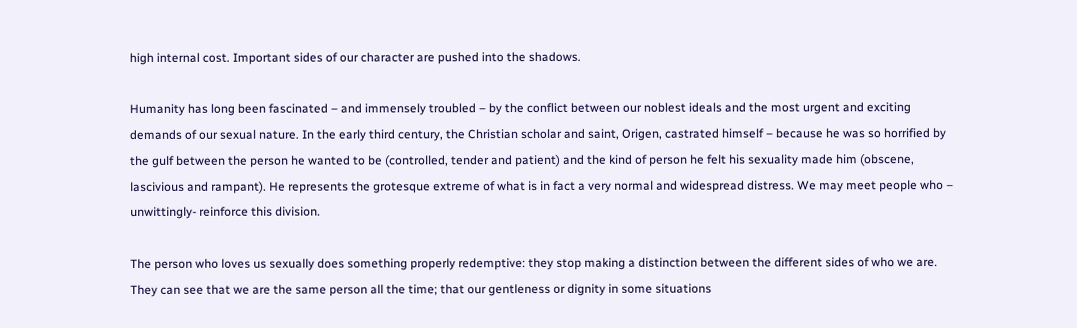high internal cost. Important sides of our character are pushed into the shadows.

Humanity has long been fascinated – and immensely troubled – by the conflict between our noblest ideals and the most urgent and exciting demands of our sexual nature. In the early third century, the Christian scholar and saint, Origen, castrated himself – because he was so horrified by the gulf between the person he wanted to be (controlled, tender and patient) and the kind of person he felt his sexuality made him (obscene, lascivious and rampant). He represents the grotesque extreme of what is in fact a very normal and widespread distress. We may meet people who – unwittingly- reinforce this division.

The person who loves us sexually does something properly redemptive: they stop making a distinction between the different sides of who we are. They can see that we are the same person all the time; that our gentleness or dignity in some situations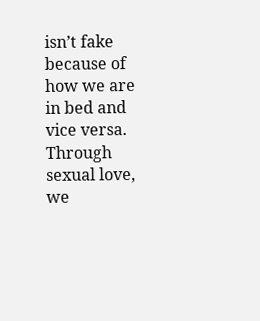isn’t fake because of how we are in bed and vice versa. Through sexual love, we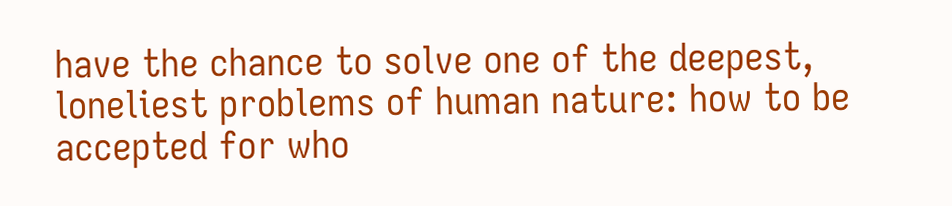have the chance to solve one of the deepest, loneliest problems of human nature: how to be accepted for who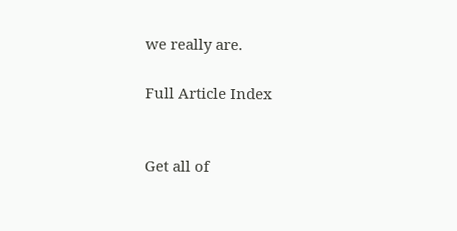we really are.

Full Article Index


Get all of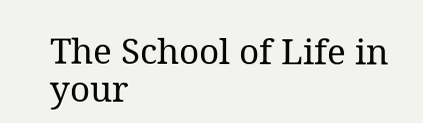The School of Life in your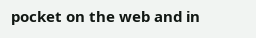pocket on the web and in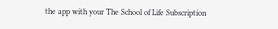the app with your The School of Life Subscription